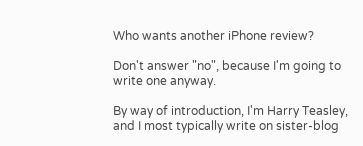Who wants another iPhone review?

Don't answer "no", because I'm going to write one anyway.

By way of introduction, I'm Harry Teasley, and I most typically write on sister-blog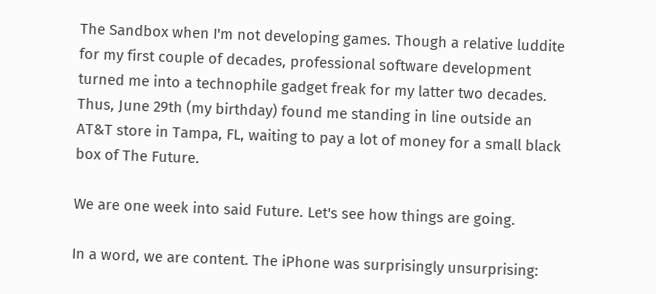The Sandbox when I'm not developing games. Though a relative luddite for my first couple of decades, professional software development turned me into a technophile gadget freak for my latter two decades. Thus, June 29th (my birthday) found me standing in line outside an AT&T store in Tampa, FL, waiting to pay a lot of money for a small black box of The Future.

We are one week into said Future. Let's see how things are going.

In a word, we are content. The iPhone was surprisingly unsurprising: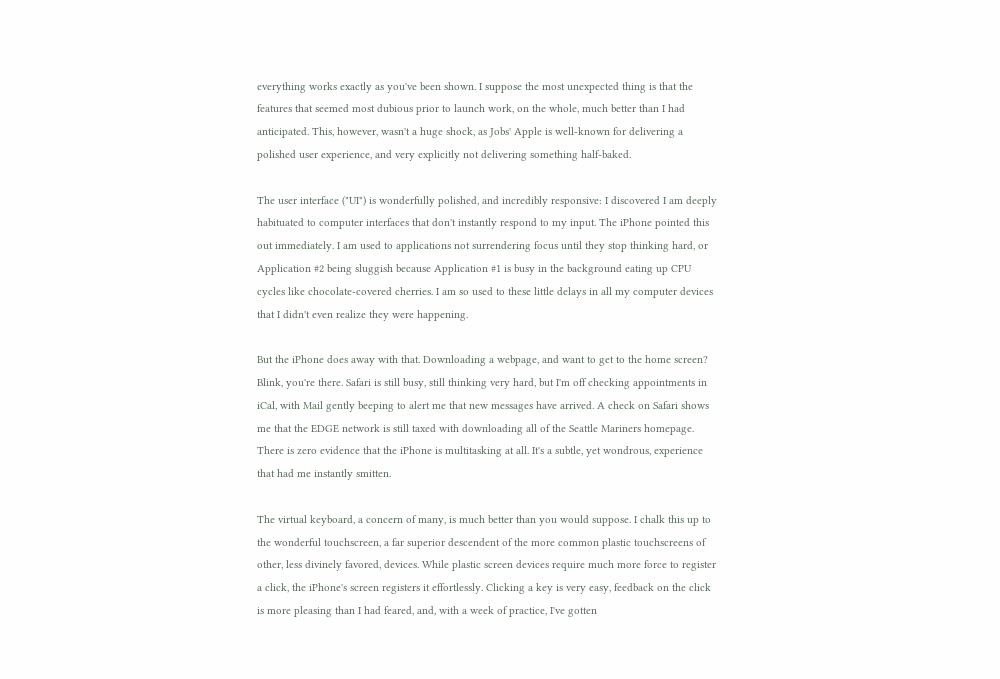everything works exactly as you've been shown. I suppose the most unexpected thing is that the features that seemed most dubious prior to launch work, on the whole, much better than I had anticipated. This, however, wasn't a huge shock, as Jobs' Apple is well-known for delivering a polished user experience, and very explicitly not delivering something half-baked.

The user interface ("UI") is wonderfully polished, and incredibly responsive: I discovered I am deeply habituated to computer interfaces that don't instantly respond to my input. The iPhone pointed this out immediately. I am used to applications not surrendering focus until they stop thinking hard, or Application #2 being sluggish because Application #1 is busy in the background eating up CPU cycles like chocolate-covered cherries. I am so used to these little delays in all my computer devices that I didn't even realize they were happening.

But the iPhone does away with that. Downloading a webpage, and want to get to the home screen? Blink, you're there. Safari is still busy, still thinking very hard, but I'm off checking appointments in iCal, with Mail gently beeping to alert me that new messages have arrived. A check on Safari shows me that the EDGE network is still taxed with downloading all of the Seattle Mariners homepage. There is zero evidence that the iPhone is multitasking at all. It's a subtle, yet wondrous, experience that had me instantly smitten.

The virtual keyboard, a concern of many, is much better than you would suppose. I chalk this up to the wonderful touchscreen, a far superior descendent of the more common plastic touchscreens of other, less divinely favored, devices. While plastic screen devices require much more force to register a click, the iPhone's screen registers it effortlessly. Clicking a key is very easy, feedback on the click is more pleasing than I had feared, and, with a week of practice, I've gotten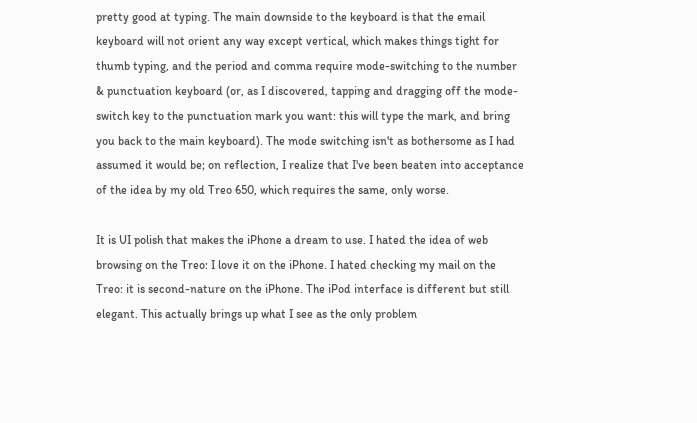pretty good at typing. The main downside to the keyboard is that the email keyboard will not orient any way except vertical, which makes things tight for thumb typing, and the period and comma require mode-switching to the number & punctuation keyboard (or, as I discovered, tapping and dragging off the mode-switch key to the punctuation mark you want: this will type the mark, and bring you back to the main keyboard). The mode switching isn't as bothersome as I had assumed it would be; on reflection, I realize that I've been beaten into acceptance of the idea by my old Treo 650, which requires the same, only worse.

It is UI polish that makes the iPhone a dream to use. I hated the idea of web browsing on the Treo: I love it on the iPhone. I hated checking my mail on the Treo: it is second-nature on the iPhone. The iPod interface is different but still elegant. This actually brings up what I see as the only problem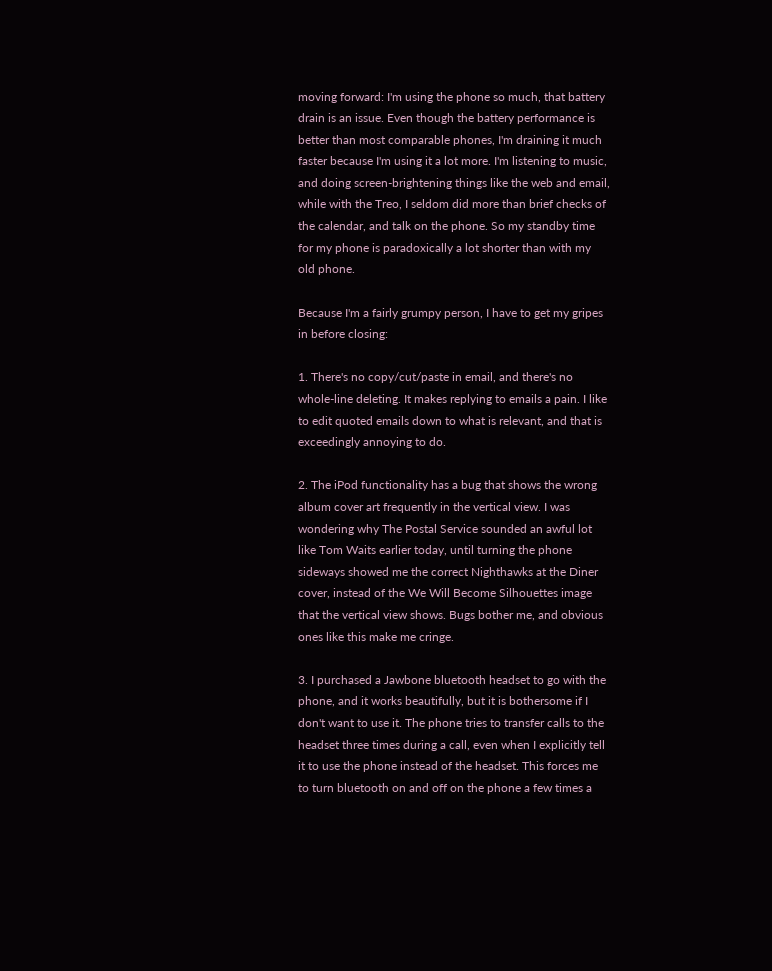moving forward: I'm using the phone so much, that battery drain is an issue. Even though the battery performance is better than most comparable phones, I'm draining it much faster because I'm using it a lot more. I'm listening to music, and doing screen-brightening things like the web and email, while with the Treo, I seldom did more than brief checks of the calendar, and talk on the phone. So my standby time for my phone is paradoxically a lot shorter than with my old phone.

Because I'm a fairly grumpy person, I have to get my gripes in before closing:

1. There's no copy/cut/paste in email, and there's no whole-line deleting. It makes replying to emails a pain. I like to edit quoted emails down to what is relevant, and that is exceedingly annoying to do.

2. The iPod functionality has a bug that shows the wrong album cover art frequently in the vertical view. I was wondering why The Postal Service sounded an awful lot like Tom Waits earlier today, until turning the phone sideways showed me the correct Nighthawks at the Diner cover, instead of the We Will Become Silhouettes image that the vertical view shows. Bugs bother me, and obvious ones like this make me cringe.

3. I purchased a Jawbone bluetooth headset to go with the phone, and it works beautifully, but it is bothersome if I don't want to use it. The phone tries to transfer calls to the headset three times during a call, even when I explicitly tell it to use the phone instead of the headset. This forces me to turn bluetooth on and off on the phone a few times a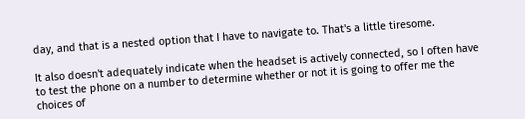day, and that is a nested option that I have to navigate to. That's a little tiresome.

It also doesn't adequately indicate when the headset is actively connected, so I often have to test the phone on a number to determine whether or not it is going to offer me the choices of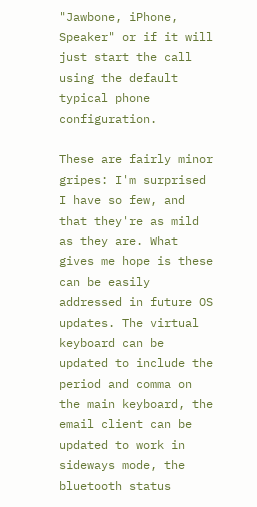"Jawbone, iPhone, Speaker" or if it will just start the call using the default typical phone configuration.

These are fairly minor gripes: I'm surprised I have so few, and that they're as mild as they are. What gives me hope is these can be easily addressed in future OS updates. The virtual keyboard can be updated to include the period and comma on the main keyboard, the email client can be updated to work in sideways mode, the bluetooth status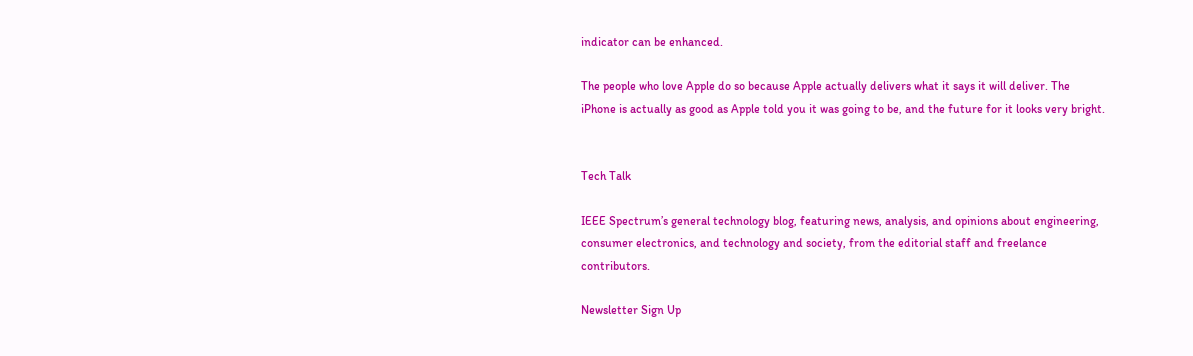indicator can be enhanced.

The people who love Apple do so because Apple actually delivers what it says it will deliver. The iPhone is actually as good as Apple told you it was going to be, and the future for it looks very bright.


Tech Talk

IEEE Spectrum’s general technology blog, featuring news, analysis, and opinions about engineering, consumer electronics, and technology and society, from the editorial staff and freelance contributors.

Newsletter Sign Up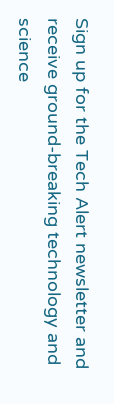Sign up for the Tech Alert newsletter and receive ground-breaking technology and science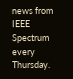news from IEEE Spectrum every Thursday.